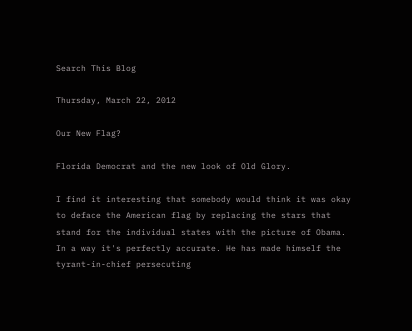Search This Blog

Thursday, March 22, 2012

Our New Flag?

Florida Democrat and the new look of Old Glory.

I find it interesting that somebody would think it was okay to deface the American flag by replacing the stars that stand for the individual states with the picture of Obama. In a way it's perfectly accurate. He has made himself the tyrant-in-chief persecuting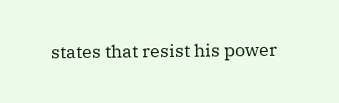states that resist his power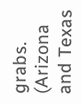grabs. (Arizona and Texas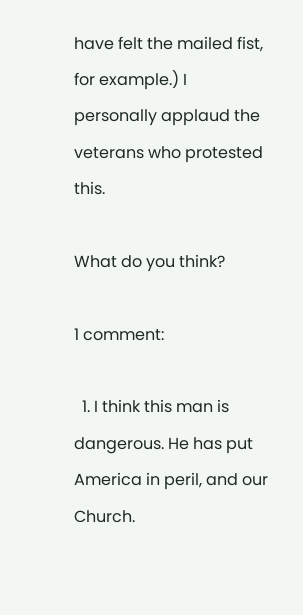have felt the mailed fist, for example.) I personally applaud the veterans who protested this.

What do you think?

1 comment:

  1. I think this man is dangerous. He has put America in peril, and our Church.